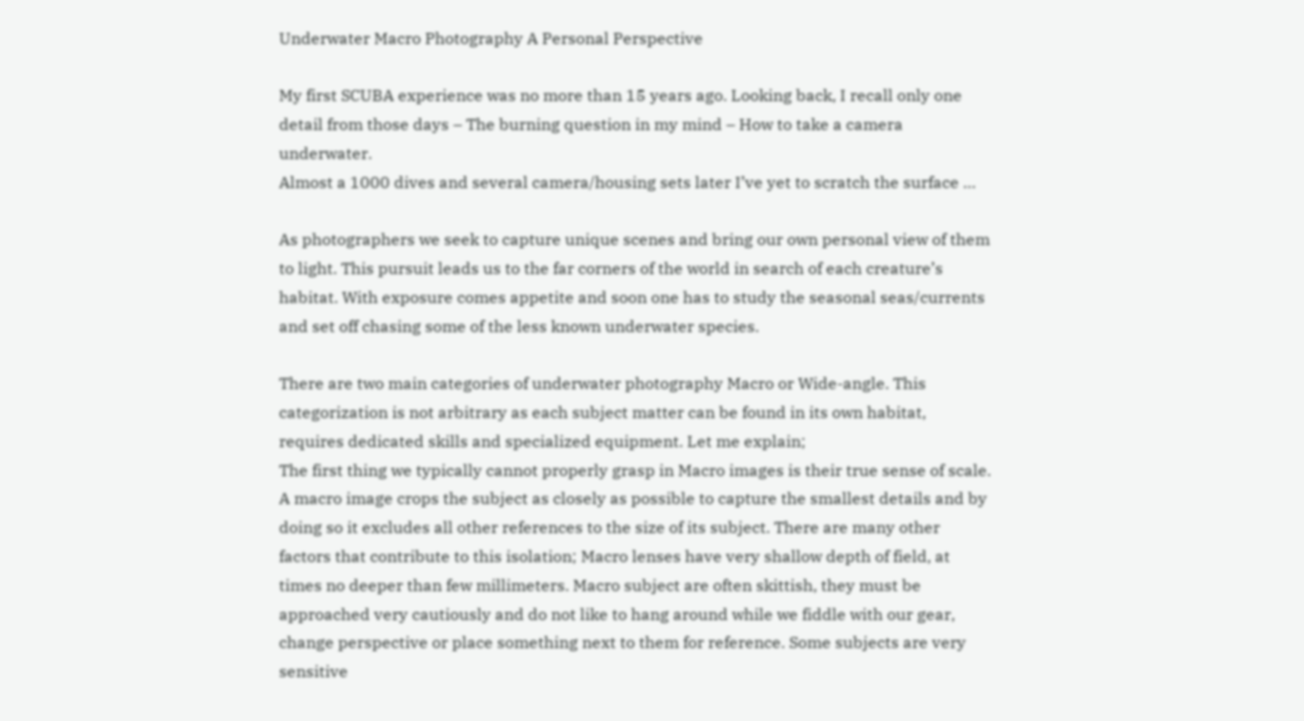Underwater Macro Photography A Personal Perspective

My first SCUBA experience was no more than 15 years ago. Looking back, I recall only one detail from those days – The burning question in my mind – How to take a camera underwater.
Almost a 1000 dives and several camera/housing sets later I’ve yet to scratch the surface …

As photographers we seek to capture unique scenes and bring our own personal view of them to light. This pursuit leads us to the far corners of the world in search of each creature’s habitat. With exposure comes appetite and soon one has to study the seasonal seas/currents and set off chasing some of the less known underwater species.

There are two main categories of underwater photography Macro or Wide-angle. This categorization is not arbitrary as each subject matter can be found in its own habitat, requires dedicated skills and specialized equipment. Let me explain;
The first thing we typically cannot properly grasp in Macro images is their true sense of scale. A macro image crops the subject as closely as possible to capture the smallest details and by doing so it excludes all other references to the size of its subject. There are many other factors that contribute to this isolation; Macro lenses have very shallow depth of field, at times no deeper than few millimeters. Macro subject are often skittish, they must be approached very cautiously and do not like to hang around while we fiddle with our gear, change perspective or place something next to them for reference. Some subjects are very sensitive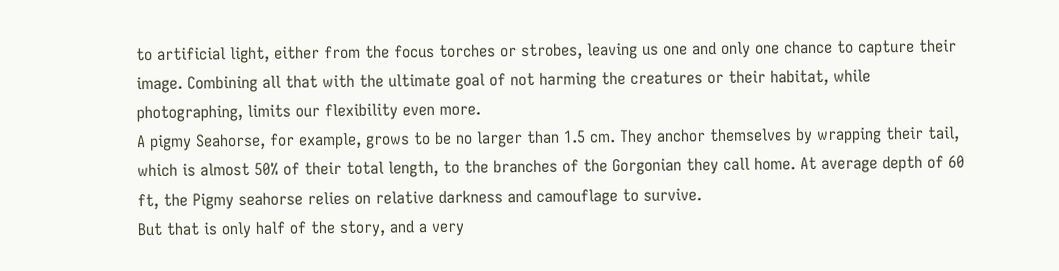to artificial light, either from the focus torches or strobes, leaving us one and only one chance to capture their image. Combining all that with the ultimate goal of not harming the creatures or their habitat, while photographing, limits our flexibility even more.
A pigmy Seahorse, for example, grows to be no larger than 1.5 cm. They anchor themselves by wrapping their tail, which is almost 50% of their total length, to the branches of the Gorgonian they call home. At average depth of 60 ft, the Pigmy seahorse relies on relative darkness and camouflage to survive.
But that is only half of the story, and a very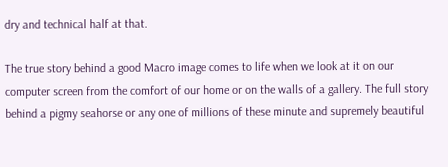dry and technical half at that.

The true story behind a good Macro image comes to life when we look at it on our computer screen from the comfort of our home or on the walls of a gallery. The full story behind a pigmy seahorse or any one of millions of these minute and supremely beautiful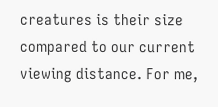creatures is their size compared to our current viewing distance. For me,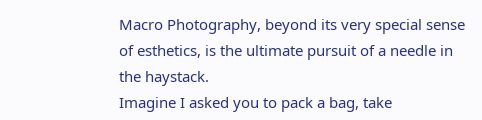Macro Photography, beyond its very special sense of esthetics, is the ultimate pursuit of a needle in the haystack.
Imagine I asked you to pack a bag, take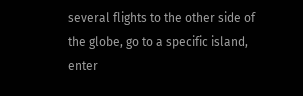several flights to the other side of the globe, go to a specific island, enter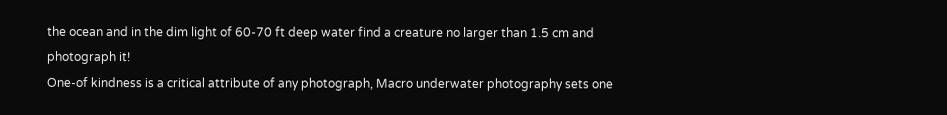the ocean and in the dim light of 60-70 ft deep water find a creature no larger than 1.5 cm and photograph it!
One-of kindness is a critical attribute of any photograph, Macro underwater photography sets one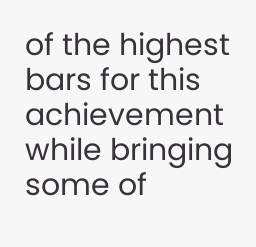of the highest bars for this achievement while bringing some of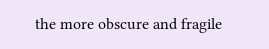the more obscure and fragile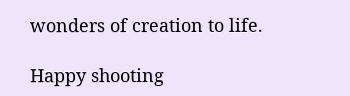wonders of creation to life.

Happy shooting